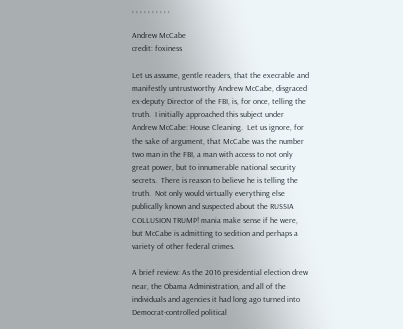, , , , , , , , , ,

Andrew McCabe
credit: foxiness

Let us assume, gentle readers, that the execrable and manifestly untrustworthy Andrew McCabe, disgraced ex-deputy Director of the FBI, is, for once, telling the truth.  I initially approached this subject under Andrew McCabe: House Cleaning.  Let us ignore, for the sake of argument, that McCabe was the number two man in the FBI, a man with access to not only great power, but to innumerable national security secrets.  There is reason to believe he is telling the truth.  Not only would virtually everything else publically known and suspected about the RUSSIA COLLUSION TRUMP! mania make sense if he were, but McCabe is admitting to sedition and perhaps a variety of other federal crimes.

A brief review: As the 2016 presidential election drew near, the Obama Administration, and all of the individuals and agencies it had long ago turned into Democrat-controlled political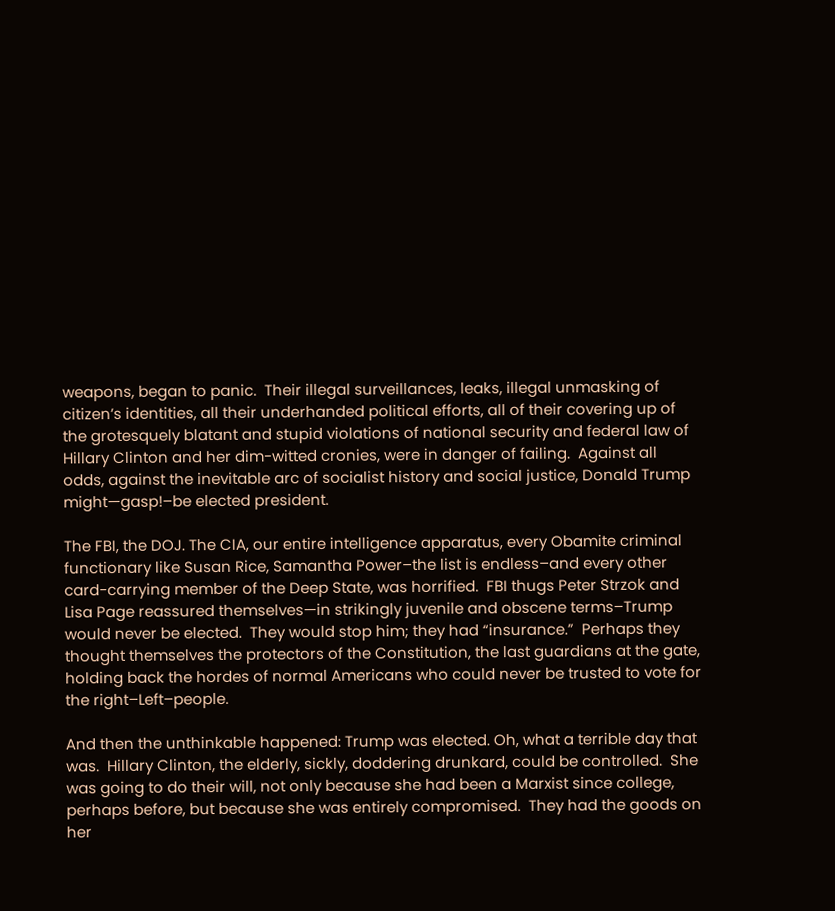weapons, began to panic.  Their illegal surveillances, leaks, illegal unmasking of citizen’s identities, all their underhanded political efforts, all of their covering up of the grotesquely blatant and stupid violations of national security and federal law of Hillary Clinton and her dim-witted cronies, were in danger of failing.  Against all odds, against the inevitable arc of socialist history and social justice, Donald Trump might—gasp!–be elected president.

The FBI, the DOJ. The CIA, our entire intelligence apparatus, every Obamite criminal functionary like Susan Rice, Samantha Power–the list is endless–and every other card-carrying member of the Deep State, was horrified.  FBI thugs Peter Strzok and Lisa Page reassured themselves—in strikingly juvenile and obscene terms–Trump would never be elected.  They would stop him; they had “insurance.”  Perhaps they thought themselves the protectors of the Constitution, the last guardians at the gate, holding back the hordes of normal Americans who could never be trusted to vote for the right–Left–people.

And then the unthinkable happened: Trump was elected. Oh, what a terrible day that was.  Hillary Clinton, the elderly, sickly, doddering drunkard, could be controlled.  She was going to do their will, not only because she had been a Marxist since college, perhaps before, but because she was entirely compromised.  They had the goods on her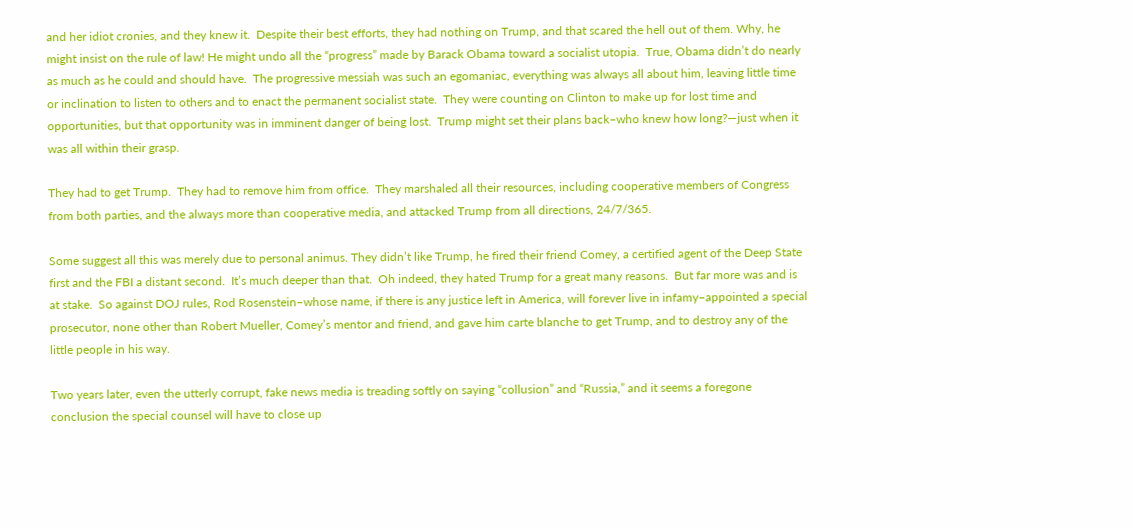and her idiot cronies, and they knew it.  Despite their best efforts, they had nothing on Trump, and that scared the hell out of them. Why, he might insist on the rule of law! He might undo all the “progress” made by Barack Obama toward a socialist utopia.  True, Obama didn’t do nearly as much as he could and should have.  The progressive messiah was such an egomaniac, everything was always all about him, leaving little time or inclination to listen to others and to enact the permanent socialist state.  They were counting on Clinton to make up for lost time and opportunities, but that opportunity was in imminent danger of being lost.  Trump might set their plans back–who knew how long?—just when it was all within their grasp.

They had to get Trump.  They had to remove him from office.  They marshaled all their resources, including cooperative members of Congress from both parties, and the always more than cooperative media, and attacked Trump from all directions, 24/7/365.

Some suggest all this was merely due to personal animus. They didn’t like Trump, he fired their friend Comey, a certified agent of the Deep State first and the FBI a distant second.  It’s much deeper than that.  Oh indeed, they hated Trump for a great many reasons.  But far more was and is at stake.  So against DOJ rules, Rod Rosenstein–whose name, if there is any justice left in America, will forever live in infamy–appointed a special prosecutor, none other than Robert Mueller, Comey’s mentor and friend, and gave him carte blanche to get Trump, and to destroy any of the little people in his way.

Two years later, even the utterly corrupt, fake news media is treading softly on saying “collusion” and “Russia,” and it seems a foregone conclusion the special counsel will have to close up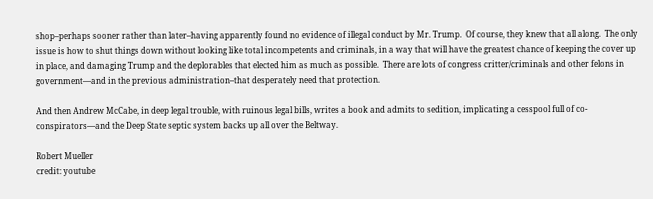shop–perhaps sooner rather than later–having apparently found no evidence of illegal conduct by Mr. Trump.  Of course, they knew that all along.  The only issue is how to shut things down without looking like total incompetents and criminals, in a way that will have the greatest chance of keeping the cover up in place, and damaging Trump and the deplorables that elected him as much as possible.  There are lots of congress critter/criminals and other felons in government—and in the previous administration–that desperately need that protection.

And then Andrew McCabe, in deep legal trouble, with ruinous legal bills, writes a book and admits to sedition, implicating a cesspool full of co-conspirators—and the Deep State septic system backs up all over the Beltway.

Robert Mueller
credit: youtube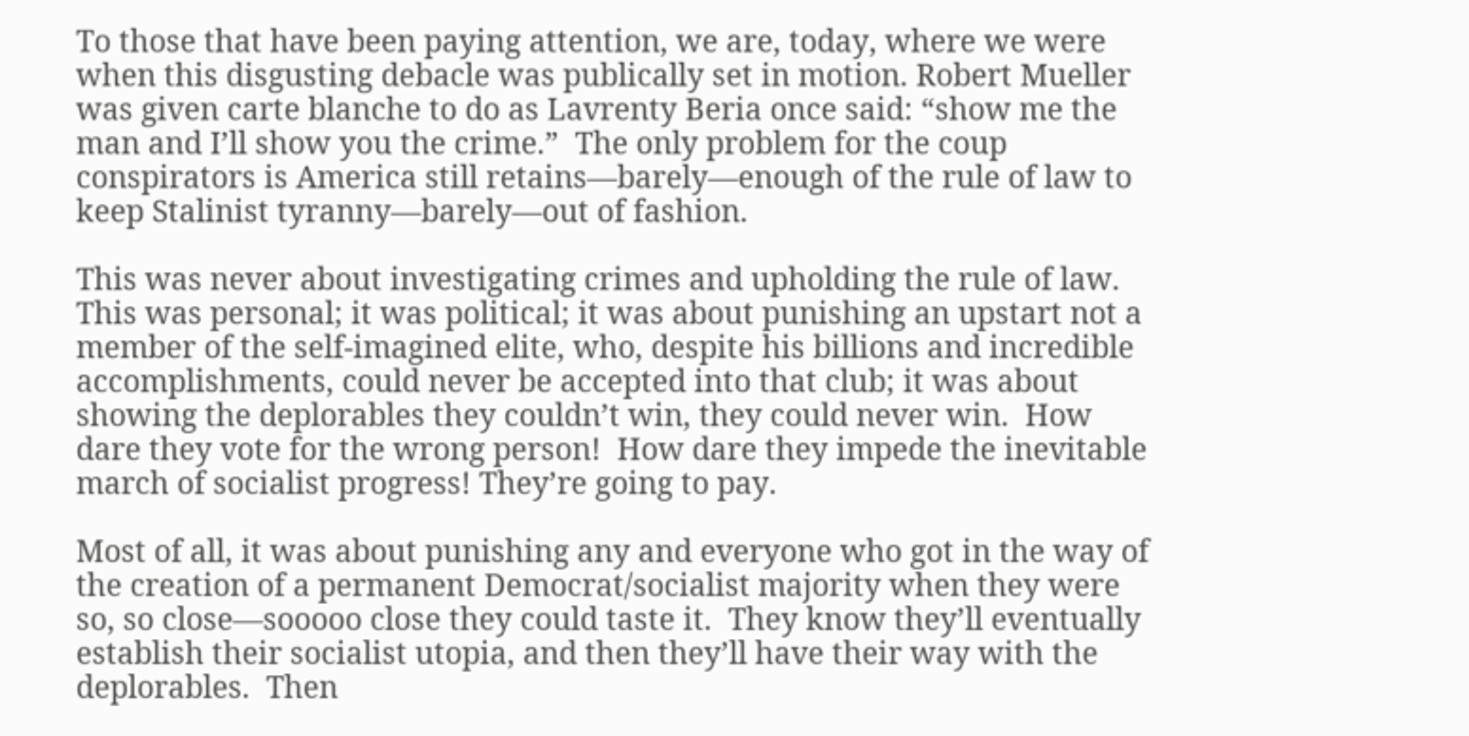To those that have been paying attention, we are, today, where we were when this disgusting debacle was publically set in motion. Robert Mueller was given carte blanche to do as Lavrenty Beria once said: “show me the man and I’ll show you the crime.”  The only problem for the coup conspirators is America still retains—barely—enough of the rule of law to keep Stalinist tyranny—barely—out of fashion.

This was never about investigating crimes and upholding the rule of law.  This was personal; it was political; it was about punishing an upstart not a member of the self-imagined elite, who, despite his billions and incredible accomplishments, could never be accepted into that club; it was about showing the deplorables they couldn’t win, they could never win.  How dare they vote for the wrong person!  How dare they impede the inevitable march of socialist progress! They’re going to pay.

Most of all, it was about punishing any and everyone who got in the way of the creation of a permanent Democrat/socialist majority when they were so, so close—sooooo close they could taste it.  They know they’ll eventually establish their socialist utopia, and then they’ll have their way with the deplorables.  Then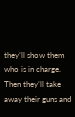they’ll show them who is in charge.  Then they’ll take away their guns and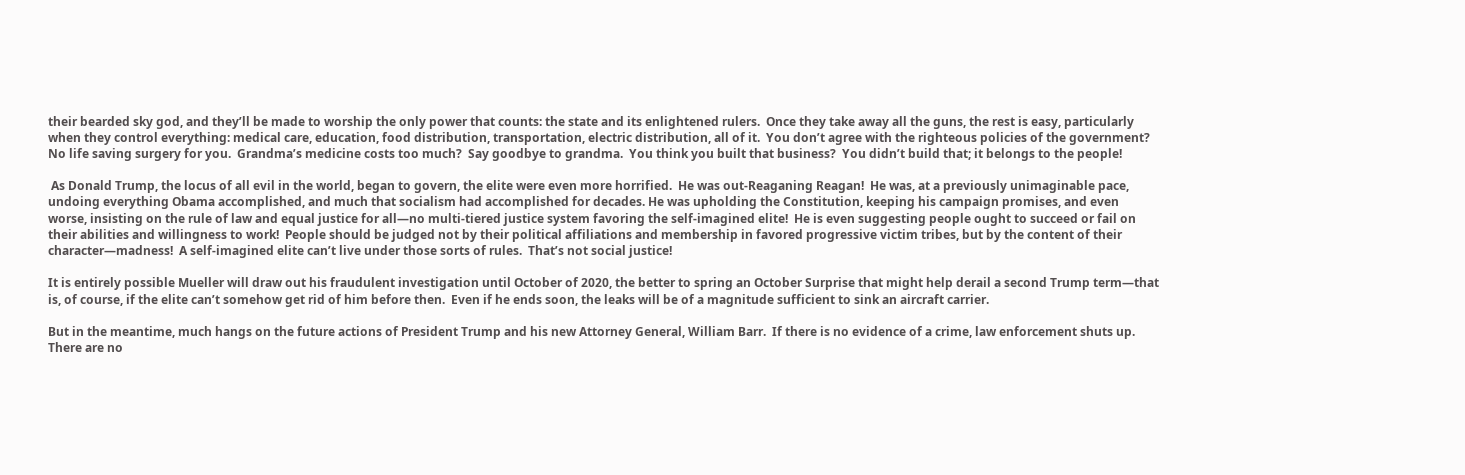their bearded sky god, and they’ll be made to worship the only power that counts: the state and its enlightened rulers.  Once they take away all the guns, the rest is easy, particularly when they control everything: medical care, education, food distribution, transportation, electric distribution, all of it.  You don’t agree with the righteous policies of the government?  No life saving surgery for you.  Grandma’s medicine costs too much?  Say goodbye to grandma.  You think you built that business?  You didn’t build that; it belongs to the people!

 As Donald Trump, the locus of all evil in the world, began to govern, the elite were even more horrified.  He was out-Reaganing Reagan!  He was, at a previously unimaginable pace, undoing everything Obama accomplished, and much that socialism had accomplished for decades. He was upholding the Constitution, keeping his campaign promises, and even worse, insisting on the rule of law and equal justice for all—no multi-tiered justice system favoring the self-imagined elite!  He is even suggesting people ought to succeed or fail on their abilities and willingness to work!  People should be judged not by their political affiliations and membership in favored progressive victim tribes, but by the content of their character—madness!  A self-imagined elite can’t live under those sorts of rules.  That’s not social justice!

It is entirely possible Mueller will draw out his fraudulent investigation until October of 2020, the better to spring an October Surprise that might help derail a second Trump term—that is, of course, if the elite can’t somehow get rid of him before then.  Even if he ends soon, the leaks will be of a magnitude sufficient to sink an aircraft carrier.

But in the meantime, much hangs on the future actions of President Trump and his new Attorney General, William Barr.  If there is no evidence of a crime, law enforcement shuts up. There are no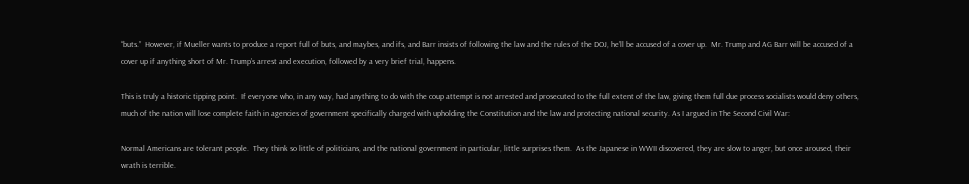“buts.”  However, if Mueller wants to produce a report full of buts, and maybes, and ifs, and Barr insists of following the law and the rules of the DOJ, he’ll be accused of a cover up.  Mr. Trump and AG Barr will be accused of a cover up if anything short of Mr. Trump’s arrest and execution, followed by a very brief trial, happens.

This is truly a historic tipping point.  If everyone who, in any way, had anything to do with the coup attempt is not arrested and prosecuted to the full extent of the law, giving them full due process socialists would deny others, much of the nation will lose complete faith in agencies of government specifically charged with upholding the Constitution and the law and protecting national security. As I argued in The Second Civil War:

Normal Americans are tolerant people.  They think so little of politicians, and the national government in particular, little surprises them.  As the Japanese in WWII discovered, they are slow to anger, but once aroused, their wrath is terrible.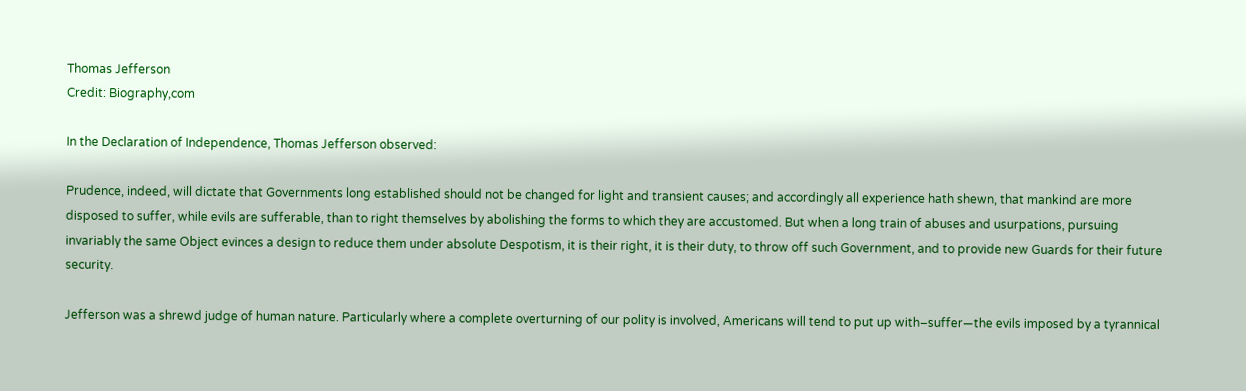Thomas Jefferson
Credit: Biography,com

In the Declaration of Independence, Thomas Jefferson observed:

Prudence, indeed, will dictate that Governments long established should not be changed for light and transient causes; and accordingly all experience hath shewn, that mankind are more disposed to suffer, while evils are sufferable, than to right themselves by abolishing the forms to which they are accustomed. But when a long train of abuses and usurpations, pursuing invariably the same Object evinces a design to reduce them under absolute Despotism, it is their right, it is their duty, to throw off such Government, and to provide new Guards for their future security.

Jefferson was a shrewd judge of human nature. Particularly where a complete overturning of our polity is involved, Americans will tend to put up with–suffer—the evils imposed by a tyrannical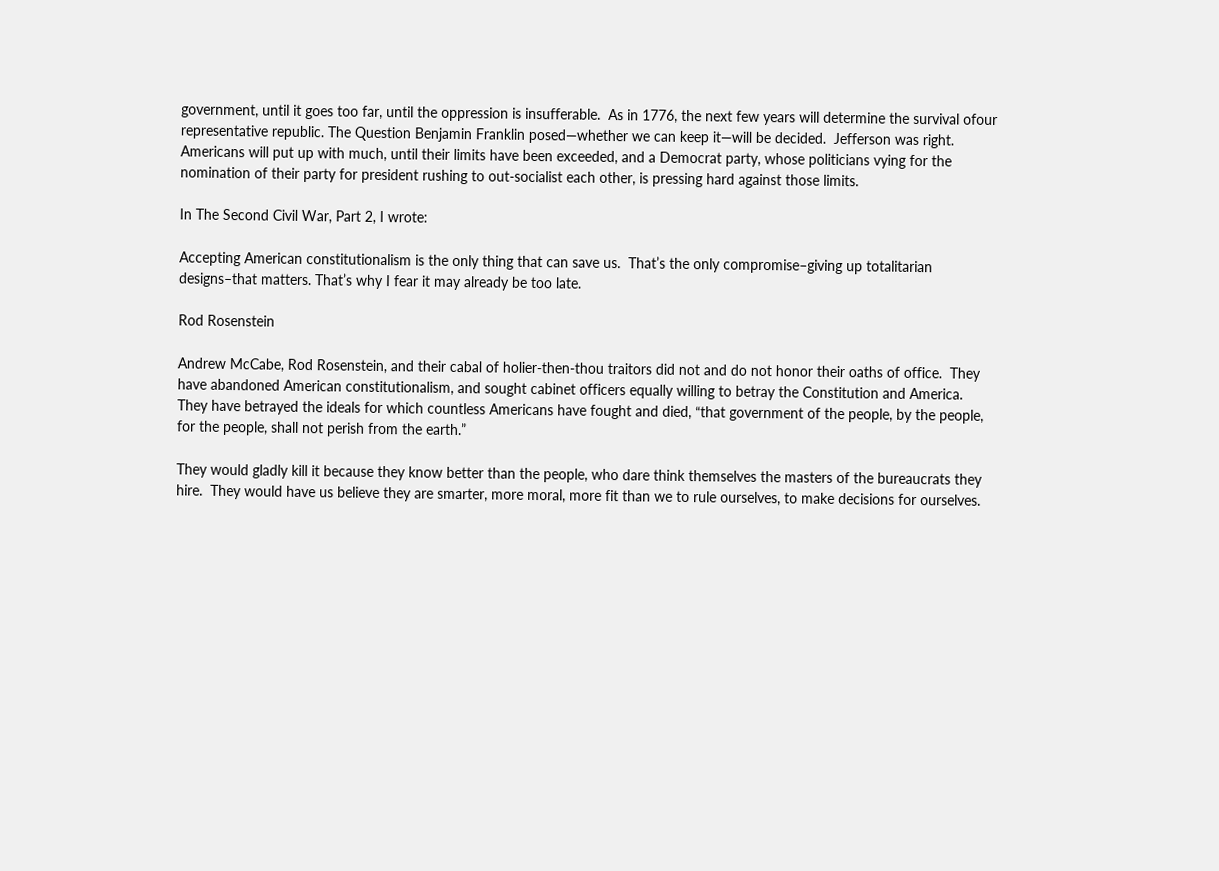government, until it goes too far, until the oppression is insufferable.  As in 1776, the next few years will determine the survival ofour representative republic. The Question Benjamin Franklin posed—whether we can keep it—will be decided.  Jefferson was right.  Americans will put up with much, until their limits have been exceeded, and a Democrat party, whose politicians vying for the nomination of their party for president rushing to out-socialist each other, is pressing hard against those limits.

In The Second Civil War, Part 2, I wrote:

Accepting American constitutionalism is the only thing that can save us.  That’s the only compromise–giving up totalitarian designs–that matters. That’s why I fear it may already be too late.

Rod Rosenstein

Andrew McCabe, Rod Rosenstein, and their cabal of holier-then-thou traitors did not and do not honor their oaths of office.  They have abandoned American constitutionalism, and sought cabinet officers equally willing to betray the Constitution and America.  They have betrayed the ideals for which countless Americans have fought and died, “that government of the people, by the people, for the people, shall not perish from the earth.”

They would gladly kill it because they know better than the people, who dare think themselves the masters of the bureaucrats they hire.  They would have us believe they are smarter, more moral, more fit than we to rule ourselves, to make decisions for ourselves.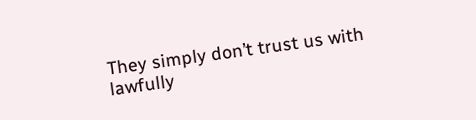They simply don’t trust us with lawfully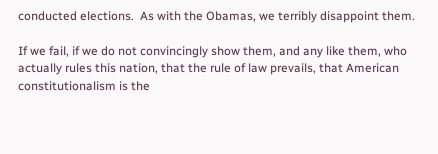conducted elections.  As with the Obamas, we terribly disappoint them.

If we fail, if we do not convincingly show them, and any like them, who actually rules this nation, that the rule of law prevails, that American constitutionalism is the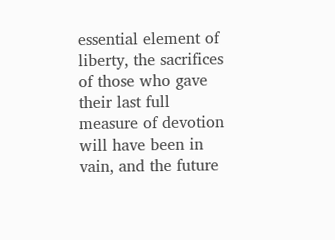essential element of liberty, the sacrifices of those who gave their last full measure of devotion will have been in vain, and the future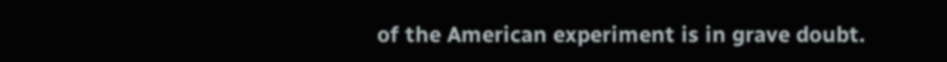of the American experiment is in grave doubt.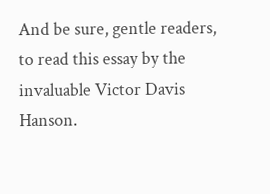And be sure, gentle readers, to read this essay by the invaluable Victor Davis Hanson.